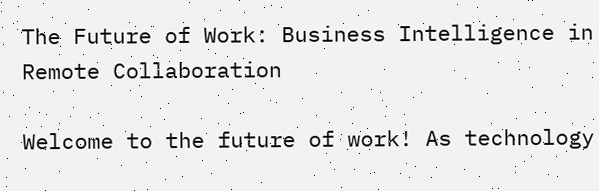The Future of Work: Business Intelligence in Remote Collaboration

Welcome to the future of work! As technology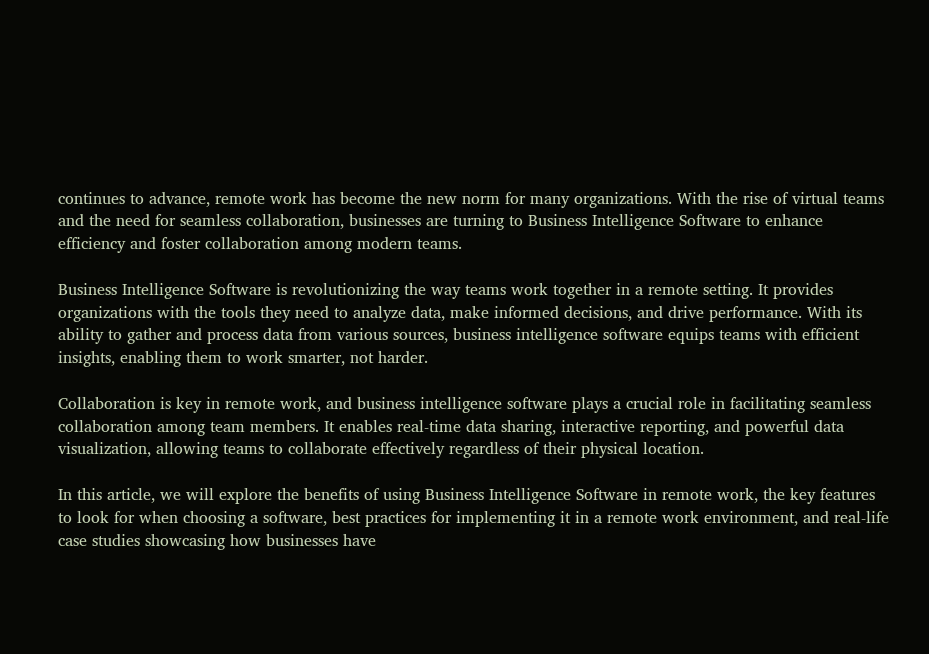continues to advance, remote work has become the new norm for many organizations. With the rise of virtual teams and the need for seamless collaboration, businesses are turning to Business Intelligence Software to enhance efficiency and foster collaboration among modern teams.

Business Intelligence Software is revolutionizing the way teams work together in a remote setting. It provides organizations with the tools they need to analyze data, make informed decisions, and drive performance. With its ability to gather and process data from various sources, business intelligence software equips teams with efficient insights, enabling them to work smarter, not harder.

Collaboration is key in remote work, and business intelligence software plays a crucial role in facilitating seamless collaboration among team members. It enables real-time data sharing, interactive reporting, and powerful data visualization, allowing teams to collaborate effectively regardless of their physical location.

In this article, we will explore the benefits of using Business Intelligence Software in remote work, the key features to look for when choosing a software, best practices for implementing it in a remote work environment, and real-life case studies showcasing how businesses have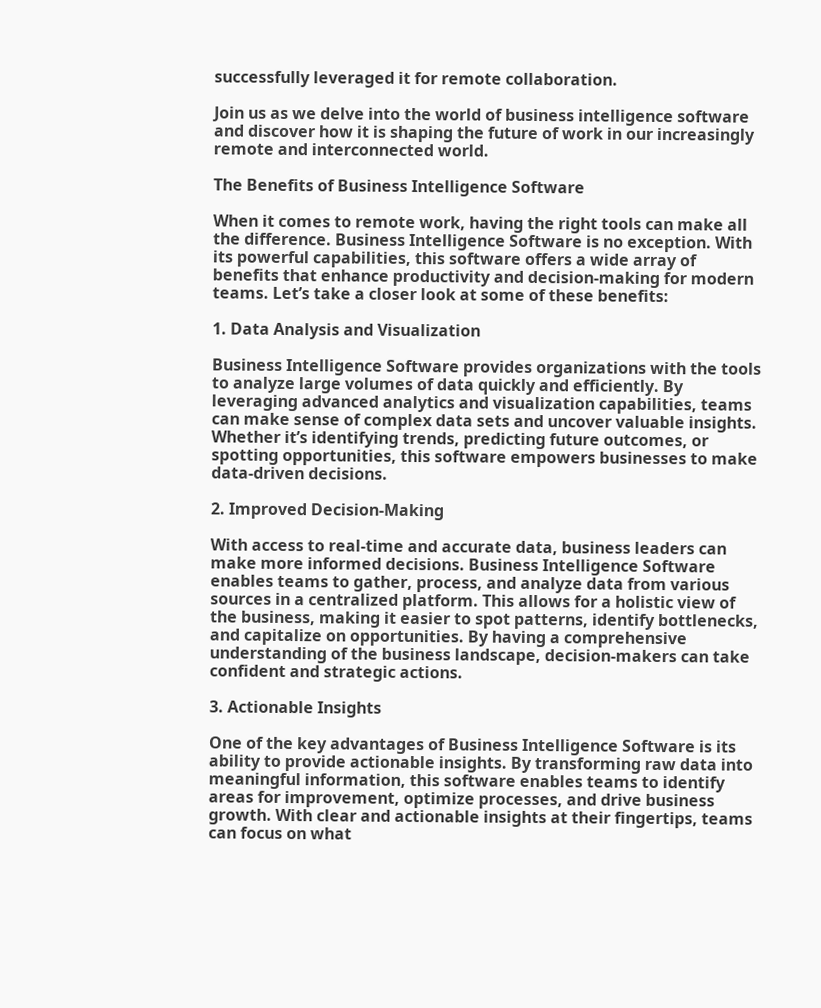successfully leveraged it for remote collaboration.

Join us as we delve into the world of business intelligence software and discover how it is shaping the future of work in our increasingly remote and interconnected world.

The Benefits of Business Intelligence Software

When it comes to remote work, having the right tools can make all the difference. Business Intelligence Software is no exception. With its powerful capabilities, this software offers a wide array of benefits that enhance productivity and decision-making for modern teams. Let’s take a closer look at some of these benefits:

1. Data Analysis and Visualization

Business Intelligence Software provides organizations with the tools to analyze large volumes of data quickly and efficiently. By leveraging advanced analytics and visualization capabilities, teams can make sense of complex data sets and uncover valuable insights. Whether it’s identifying trends, predicting future outcomes, or spotting opportunities, this software empowers businesses to make data-driven decisions.

2. Improved Decision-Making

With access to real-time and accurate data, business leaders can make more informed decisions. Business Intelligence Software enables teams to gather, process, and analyze data from various sources in a centralized platform. This allows for a holistic view of the business, making it easier to spot patterns, identify bottlenecks, and capitalize on opportunities. By having a comprehensive understanding of the business landscape, decision-makers can take confident and strategic actions.

3. Actionable Insights

One of the key advantages of Business Intelligence Software is its ability to provide actionable insights. By transforming raw data into meaningful information, this software enables teams to identify areas for improvement, optimize processes, and drive business growth. With clear and actionable insights at their fingertips, teams can focus on what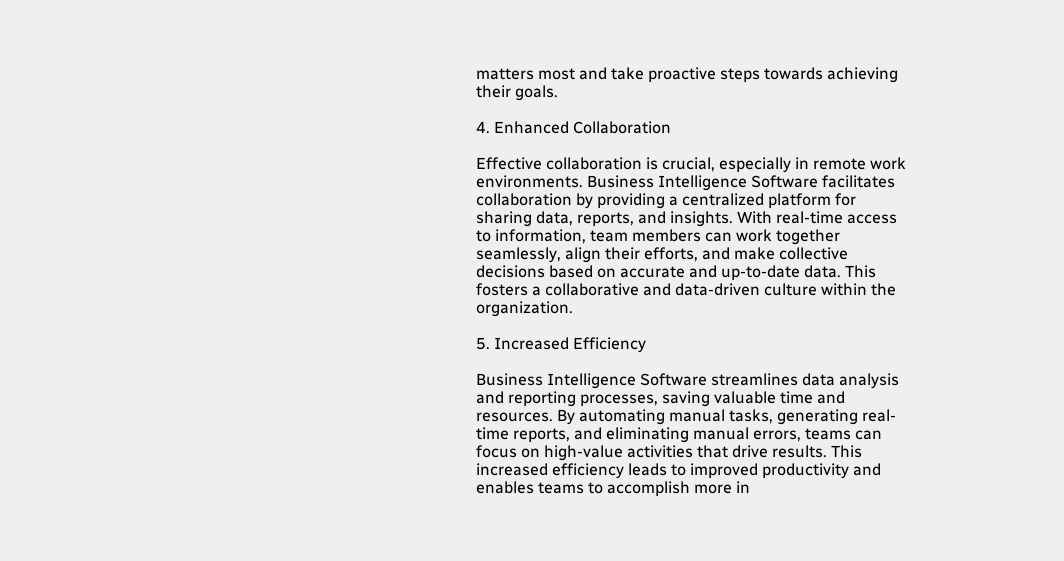matters most and take proactive steps towards achieving their goals.

4. Enhanced Collaboration

Effective collaboration is crucial, especially in remote work environments. Business Intelligence Software facilitates collaboration by providing a centralized platform for sharing data, reports, and insights. With real-time access to information, team members can work together seamlessly, align their efforts, and make collective decisions based on accurate and up-to-date data. This fosters a collaborative and data-driven culture within the organization.

5. Increased Efficiency

Business Intelligence Software streamlines data analysis and reporting processes, saving valuable time and resources. By automating manual tasks, generating real-time reports, and eliminating manual errors, teams can focus on high-value activities that drive results. This increased efficiency leads to improved productivity and enables teams to accomplish more in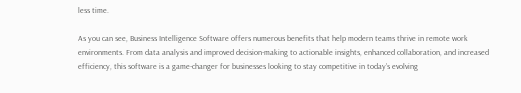less time.

As you can see, Business Intelligence Software offers numerous benefits that help modern teams thrive in remote work environments. From data analysis and improved decision-making to actionable insights, enhanced collaboration, and increased efficiency, this software is a game-changer for businesses looking to stay competitive in today’s evolving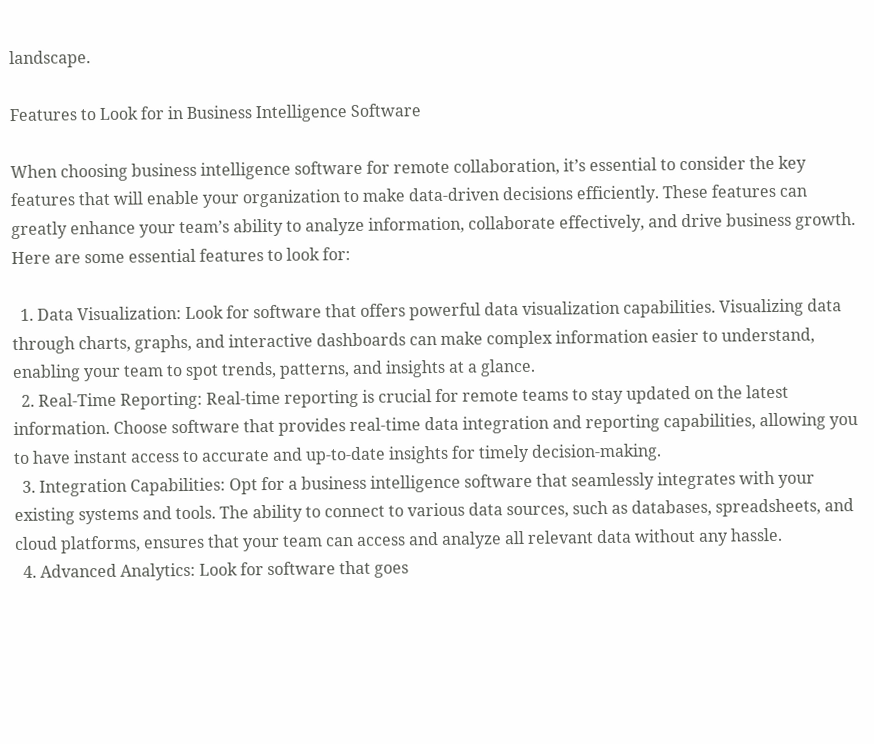landscape.

Features to Look for in Business Intelligence Software

When choosing business intelligence software for remote collaboration, it’s essential to consider the key features that will enable your organization to make data-driven decisions efficiently. These features can greatly enhance your team’s ability to analyze information, collaborate effectively, and drive business growth. Here are some essential features to look for:

  1. Data Visualization: Look for software that offers powerful data visualization capabilities. Visualizing data through charts, graphs, and interactive dashboards can make complex information easier to understand, enabling your team to spot trends, patterns, and insights at a glance.
  2. Real-Time Reporting: Real-time reporting is crucial for remote teams to stay updated on the latest information. Choose software that provides real-time data integration and reporting capabilities, allowing you to have instant access to accurate and up-to-date insights for timely decision-making.
  3. Integration Capabilities: Opt for a business intelligence software that seamlessly integrates with your existing systems and tools. The ability to connect to various data sources, such as databases, spreadsheets, and cloud platforms, ensures that your team can access and analyze all relevant data without any hassle.
  4. Advanced Analytics: Look for software that goes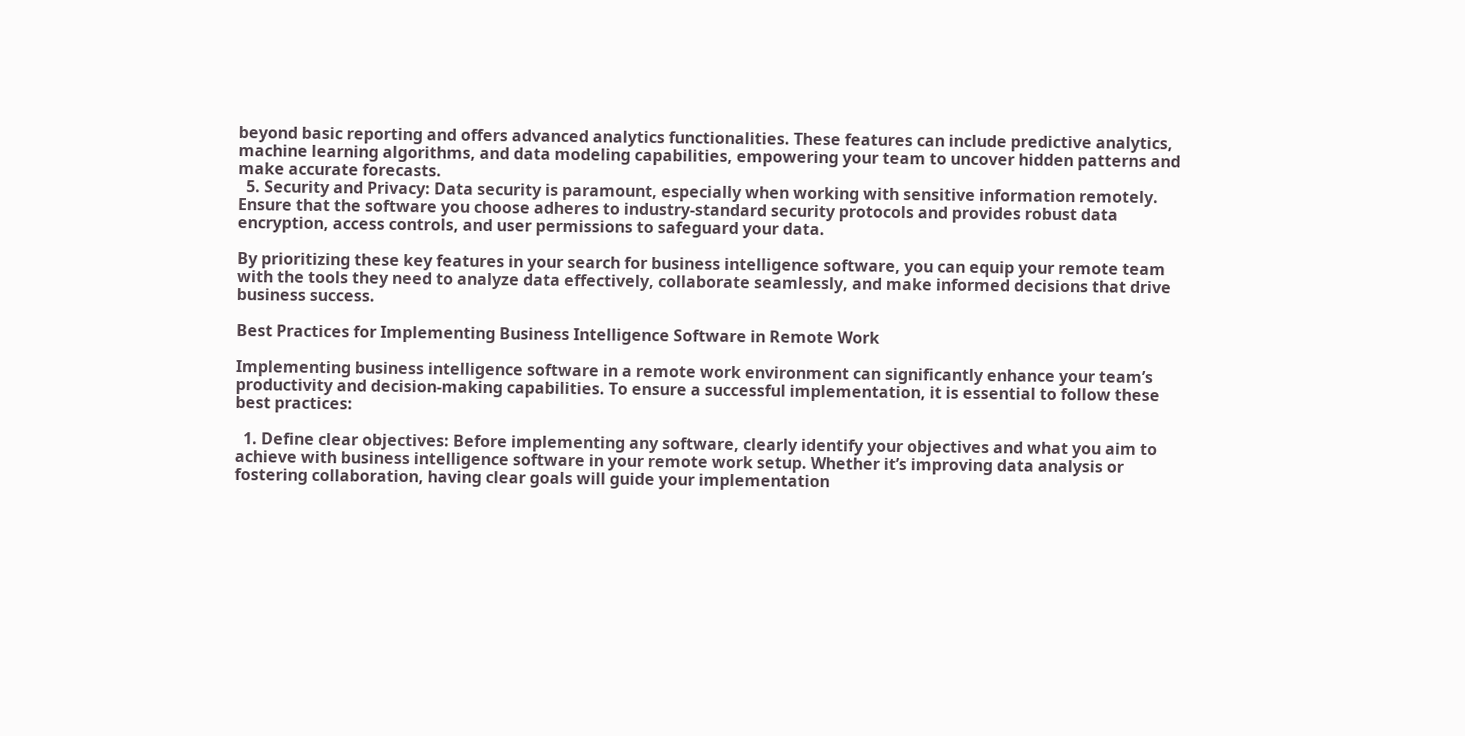beyond basic reporting and offers advanced analytics functionalities. These features can include predictive analytics, machine learning algorithms, and data modeling capabilities, empowering your team to uncover hidden patterns and make accurate forecasts.
  5. Security and Privacy: Data security is paramount, especially when working with sensitive information remotely. Ensure that the software you choose adheres to industry-standard security protocols and provides robust data encryption, access controls, and user permissions to safeguard your data.

By prioritizing these key features in your search for business intelligence software, you can equip your remote team with the tools they need to analyze data effectively, collaborate seamlessly, and make informed decisions that drive business success.

Best Practices for Implementing Business Intelligence Software in Remote Work

Implementing business intelligence software in a remote work environment can significantly enhance your team’s productivity and decision-making capabilities. To ensure a successful implementation, it is essential to follow these best practices:

  1. Define clear objectives: Before implementing any software, clearly identify your objectives and what you aim to achieve with business intelligence software in your remote work setup. Whether it’s improving data analysis or fostering collaboration, having clear goals will guide your implementation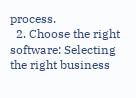process.
  2. Choose the right software: Selecting the right business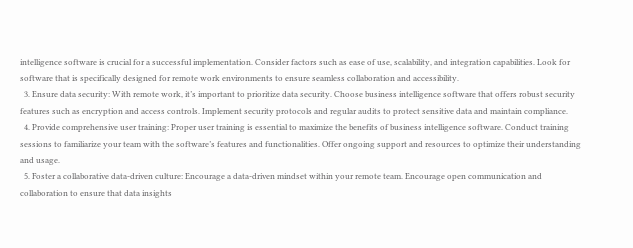intelligence software is crucial for a successful implementation. Consider factors such as ease of use, scalability, and integration capabilities. Look for software that is specifically designed for remote work environments to ensure seamless collaboration and accessibility.
  3. Ensure data security: With remote work, it’s important to prioritize data security. Choose business intelligence software that offers robust security features such as encryption and access controls. Implement security protocols and regular audits to protect sensitive data and maintain compliance.
  4. Provide comprehensive user training: Proper user training is essential to maximize the benefits of business intelligence software. Conduct training sessions to familiarize your team with the software’s features and functionalities. Offer ongoing support and resources to optimize their understanding and usage.
  5. Foster a collaborative data-driven culture: Encourage a data-driven mindset within your remote team. Encourage open communication and collaboration to ensure that data insights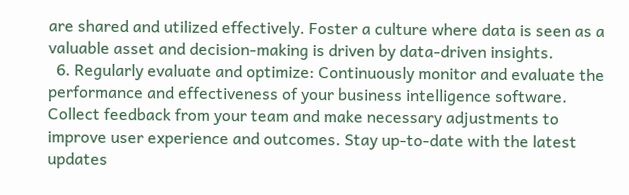are shared and utilized effectively. Foster a culture where data is seen as a valuable asset and decision-making is driven by data-driven insights.
  6. Regularly evaluate and optimize: Continuously monitor and evaluate the performance and effectiveness of your business intelligence software. Collect feedback from your team and make necessary adjustments to improve user experience and outcomes. Stay up-to-date with the latest updates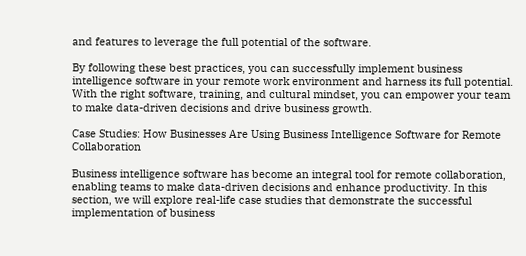and features to leverage the full potential of the software.

By following these best practices, you can successfully implement business intelligence software in your remote work environment and harness its full potential. With the right software, training, and cultural mindset, you can empower your team to make data-driven decisions and drive business growth.

Case Studies: How Businesses Are Using Business Intelligence Software for Remote Collaboration

Business intelligence software has become an integral tool for remote collaboration, enabling teams to make data-driven decisions and enhance productivity. In this section, we will explore real-life case studies that demonstrate the successful implementation of business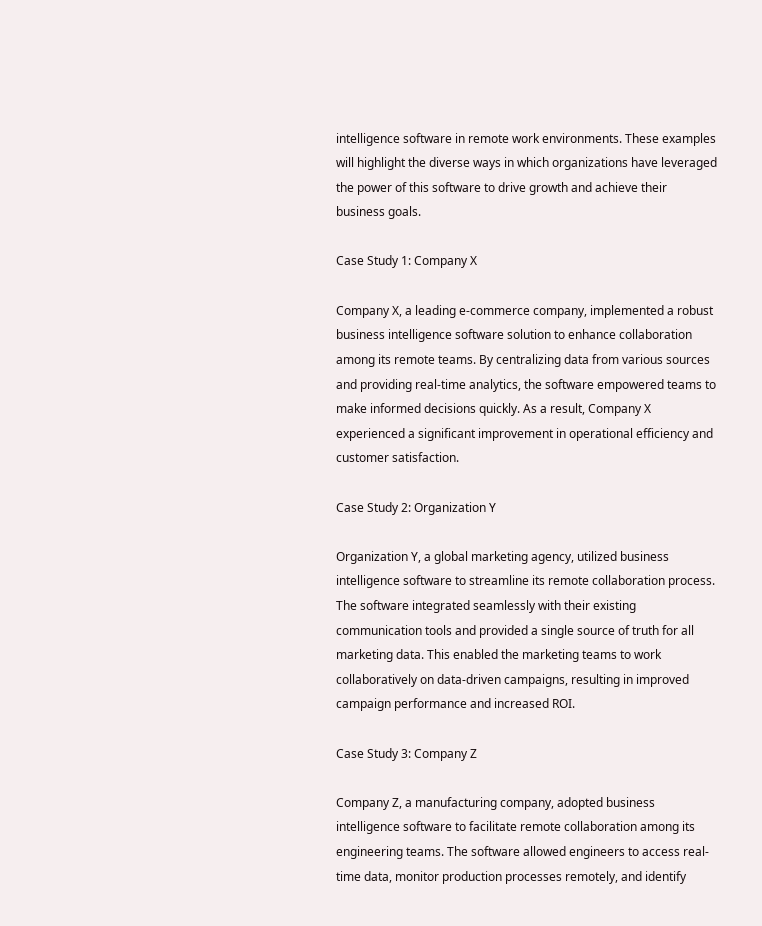intelligence software in remote work environments. These examples will highlight the diverse ways in which organizations have leveraged the power of this software to drive growth and achieve their business goals.

Case Study 1: Company X

Company X, a leading e-commerce company, implemented a robust business intelligence software solution to enhance collaboration among its remote teams. By centralizing data from various sources and providing real-time analytics, the software empowered teams to make informed decisions quickly. As a result, Company X experienced a significant improvement in operational efficiency and customer satisfaction.

Case Study 2: Organization Y

Organization Y, a global marketing agency, utilized business intelligence software to streamline its remote collaboration process. The software integrated seamlessly with their existing communication tools and provided a single source of truth for all marketing data. This enabled the marketing teams to work collaboratively on data-driven campaigns, resulting in improved campaign performance and increased ROI.

Case Study 3: Company Z

Company Z, a manufacturing company, adopted business intelligence software to facilitate remote collaboration among its engineering teams. The software allowed engineers to access real-time data, monitor production processes remotely, and identify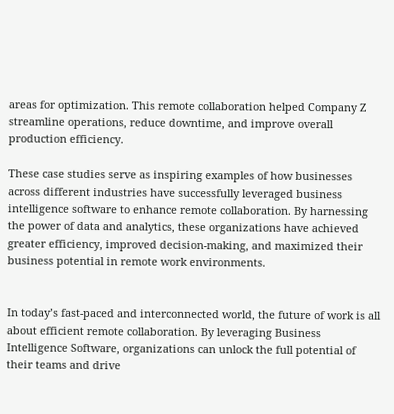areas for optimization. This remote collaboration helped Company Z streamline operations, reduce downtime, and improve overall production efficiency.

These case studies serve as inspiring examples of how businesses across different industries have successfully leveraged business intelligence software to enhance remote collaboration. By harnessing the power of data and analytics, these organizations have achieved greater efficiency, improved decision-making, and maximized their business potential in remote work environments.


In today’s fast-paced and interconnected world, the future of work is all about efficient remote collaboration. By leveraging Business Intelligence Software, organizations can unlock the full potential of their teams and drive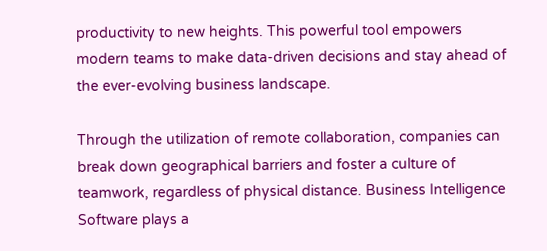productivity to new heights. This powerful tool empowers modern teams to make data-driven decisions and stay ahead of the ever-evolving business landscape.

Through the utilization of remote collaboration, companies can break down geographical barriers and foster a culture of teamwork, regardless of physical distance. Business Intelligence Software plays a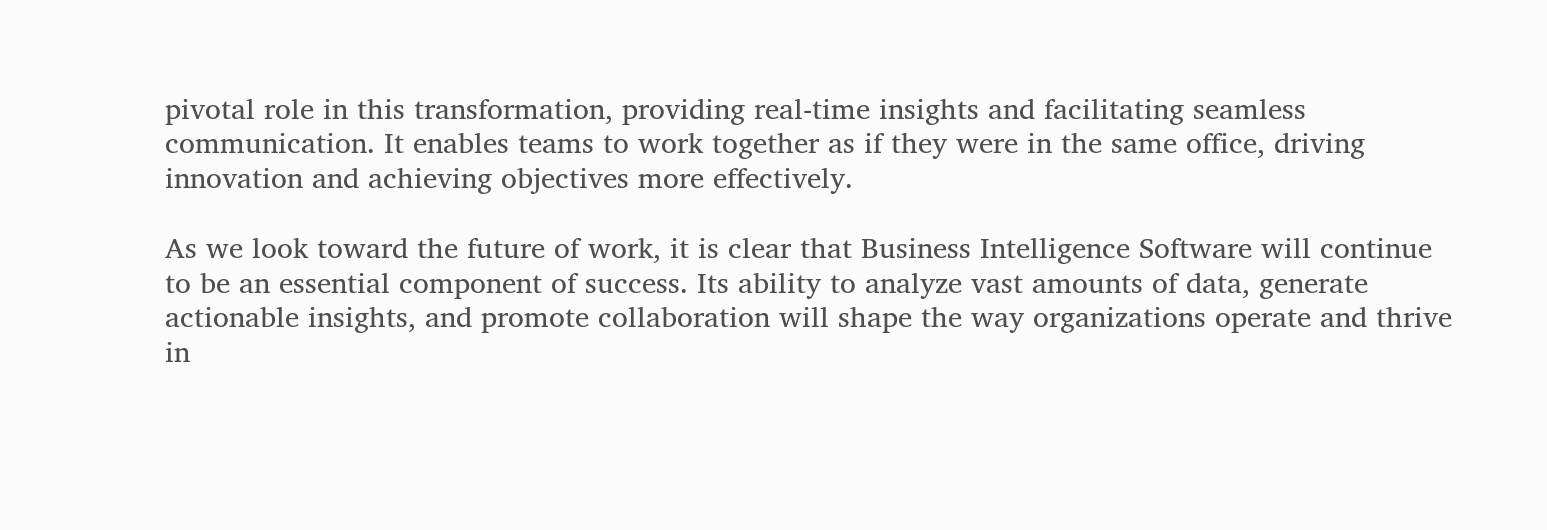pivotal role in this transformation, providing real-time insights and facilitating seamless communication. It enables teams to work together as if they were in the same office, driving innovation and achieving objectives more effectively.

As we look toward the future of work, it is clear that Business Intelligence Software will continue to be an essential component of success. Its ability to analyze vast amounts of data, generate actionable insights, and promote collaboration will shape the way organizations operate and thrive in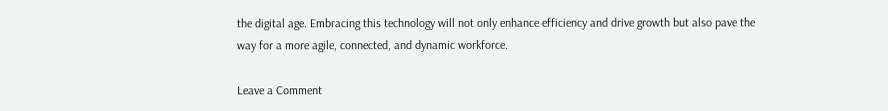the digital age. Embracing this technology will not only enhance efficiency and drive growth but also pave the way for a more agile, connected, and dynamic workforce.

Leave a Comment